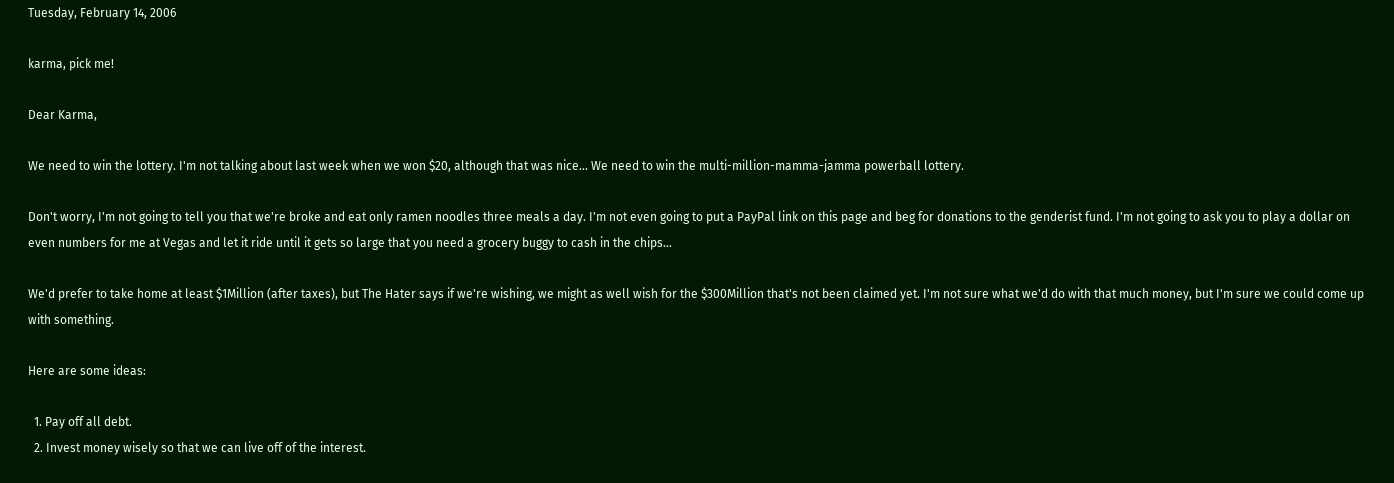Tuesday, February 14, 2006

karma, pick me!

Dear Karma,

We need to win the lottery. I'm not talking about last week when we won $20, although that was nice... We need to win the multi-million-mamma-jamma powerball lottery.

Don't worry, I'm not going to tell you that we're broke and eat only ramen noodles three meals a day. I'm not even going to put a PayPal link on this page and beg for donations to the genderist fund. I'm not going to ask you to play a dollar on even numbers for me at Vegas and let it ride until it gets so large that you need a grocery buggy to cash in the chips...

We'd prefer to take home at least $1Million (after taxes), but The Hater says if we're wishing, we might as well wish for the $300Million that's not been claimed yet. I'm not sure what we'd do with that much money, but I'm sure we could come up with something.

Here are some ideas:

  1. Pay off all debt.
  2. Invest money wisely so that we can live off of the interest.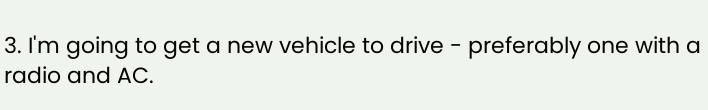3. I'm going to get a new vehicle to drive - preferably one with a radio and AC.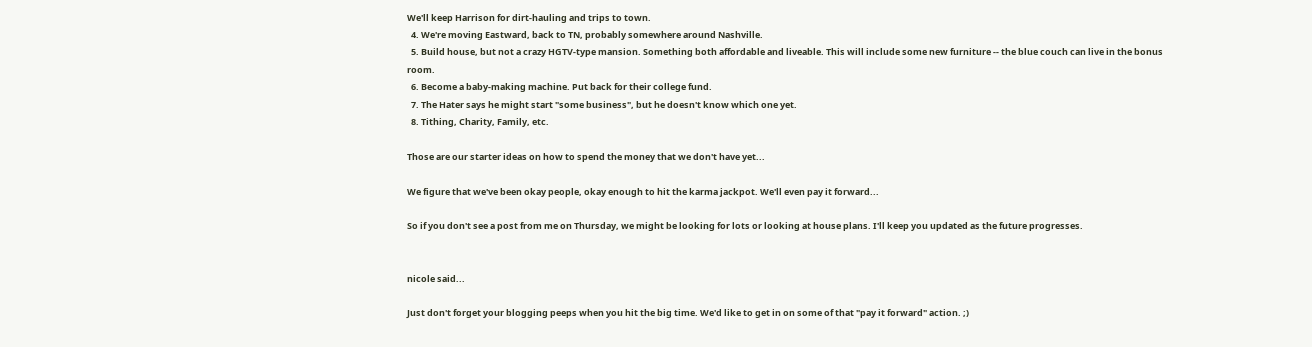We'll keep Harrison for dirt-hauling and trips to town.
  4. We're moving Eastward, back to TN, probably somewhere around Nashville.
  5. Build house, but not a crazy HGTV-type mansion. Something both affordable and liveable. This will include some new furniture -- the blue couch can live in the bonus room.
  6. Become a baby-making machine. Put back for their college fund.
  7. The Hater says he might start "some business", but he doesn't know which one yet.
  8. Tithing, Charity, Family, etc.

Those are our starter ideas on how to spend the money that we don't have yet...

We figure that we've been okay people, okay enough to hit the karma jackpot. We'll even pay it forward...

So if you don't see a post from me on Thursday, we might be looking for lots or looking at house plans. I'll keep you updated as the future progresses.


nicole said...

Just don't forget your blogging peeps when you hit the big time. We'd like to get in on some of that "pay it forward" action. ;)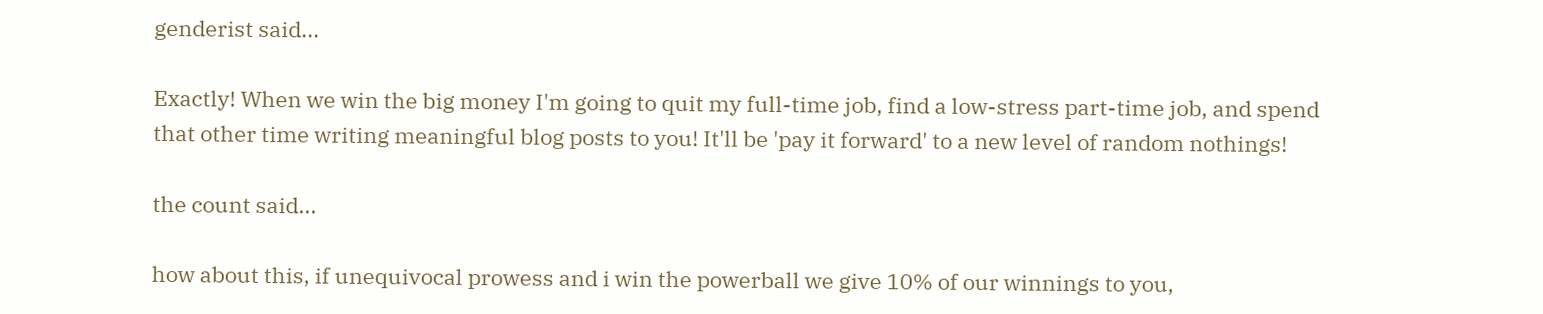genderist said...

Exactly! When we win the big money I'm going to quit my full-time job, find a low-stress part-time job, and spend that other time writing meaningful blog posts to you! It'll be 'pay it forward' to a new level of random nothings!

the count said...

how about this, if unequivocal prowess and i win the powerball we give 10% of our winnings to you,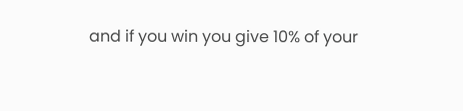and if you win you give 10% of your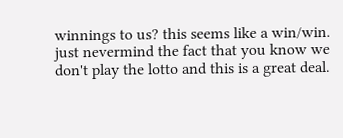winnings to us? this seems like a win/win. just nevermind the fact that you know we don't play the lotto and this is a great deal.